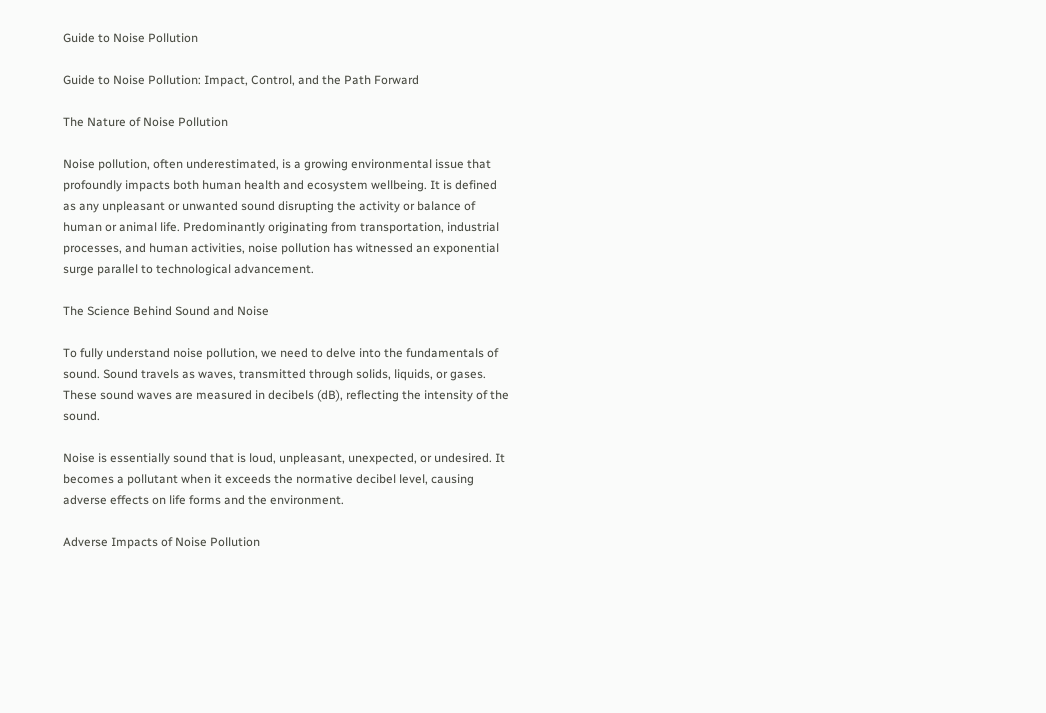Guide to Noise Pollution

Guide to Noise Pollution: Impact, Control, and the Path Forward

The Nature of Noise Pollution

Noise pollution, often underestimated, is a growing environmental issue that profoundly impacts both human health and ecosystem wellbeing. It is defined as any unpleasant or unwanted sound disrupting the activity or balance of human or animal life. Predominantly originating from transportation, industrial processes, and human activities, noise pollution has witnessed an exponential surge parallel to technological advancement.

The Science Behind Sound and Noise

To fully understand noise pollution, we need to delve into the fundamentals of sound. Sound travels as waves, transmitted through solids, liquids, or gases. These sound waves are measured in decibels (dB), reflecting the intensity of the sound.

Noise is essentially sound that is loud, unpleasant, unexpected, or undesired. It becomes a pollutant when it exceeds the normative decibel level, causing adverse effects on life forms and the environment.

Adverse Impacts of Noise Pollution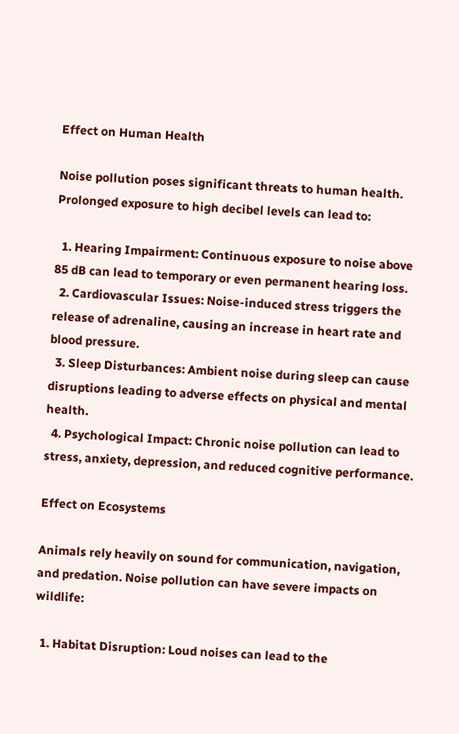Effect on Human Health

Noise pollution poses significant threats to human health. Prolonged exposure to high decibel levels can lead to:

  1. Hearing Impairment: Continuous exposure to noise above 85 dB can lead to temporary or even permanent hearing loss.
  2. Cardiovascular Issues: Noise-induced stress triggers the release of adrenaline, causing an increase in heart rate and blood pressure.
  3. Sleep Disturbances: Ambient noise during sleep can cause disruptions leading to adverse effects on physical and mental health.
  4. Psychological Impact: Chronic noise pollution can lead to stress, anxiety, depression, and reduced cognitive performance.

Effect on Ecosystems

Animals rely heavily on sound for communication, navigation, and predation. Noise pollution can have severe impacts on wildlife:

  1. Habitat Disruption: Loud noises can lead to the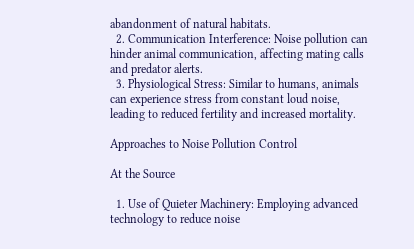abandonment of natural habitats.
  2. Communication Interference: Noise pollution can hinder animal communication, affecting mating calls and predator alerts.
  3. Physiological Stress: Similar to humans, animals can experience stress from constant loud noise, leading to reduced fertility and increased mortality.

Approaches to Noise Pollution Control

At the Source

  1. Use of Quieter Machinery: Employing advanced technology to reduce noise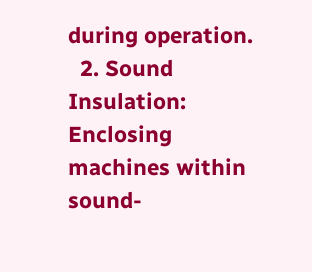during operation.
  2. Sound Insulation: Enclosing machines within sound-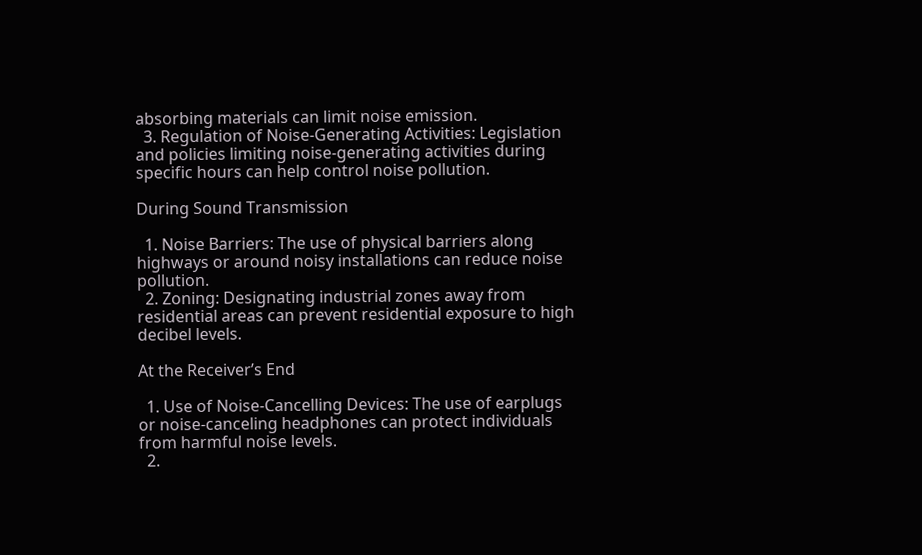absorbing materials can limit noise emission.
  3. Regulation of Noise-Generating Activities: Legislation and policies limiting noise-generating activities during specific hours can help control noise pollution.

During Sound Transmission

  1. Noise Barriers: The use of physical barriers along highways or around noisy installations can reduce noise pollution.
  2. Zoning: Designating industrial zones away from residential areas can prevent residential exposure to high decibel levels.

At the Receiver’s End

  1. Use of Noise-Cancelling Devices: The use of earplugs or noise-canceling headphones can protect individuals from harmful noise levels.
  2.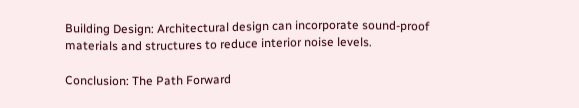Building Design: Architectural design can incorporate sound-proof materials and structures to reduce interior noise levels.

Conclusion: The Path Forward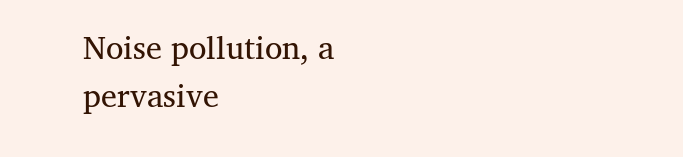Noise pollution, a pervasive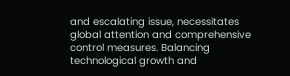and escalating issue, necessitates global attention and comprehensive control measures. Balancing technological growth and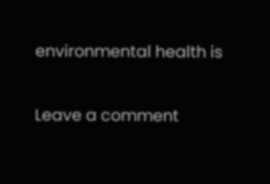environmental health is

Leave a comment